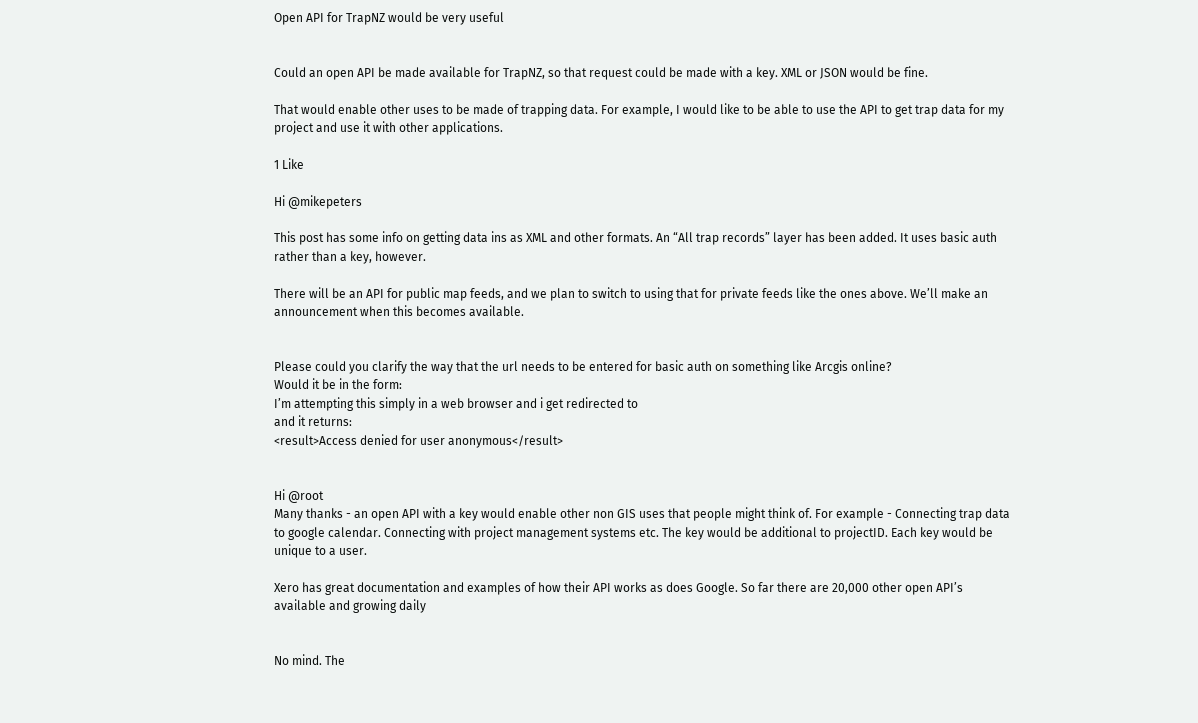Open API for TrapNZ would be very useful


Could an open API be made available for TrapNZ, so that request could be made with a key. XML or JSON would be fine.

That would enable other uses to be made of trapping data. For example, I would like to be able to use the API to get trap data for my project and use it with other applications.

1 Like

Hi @mikepeters

This post has some info on getting data ins as XML and other formats. An “All trap records” layer has been added. It uses basic auth rather than a key, however.

There will be an API for public map feeds, and we plan to switch to using that for private feeds like the ones above. We’ll make an announcement when this becomes available.


Please could you clarify the way that the url needs to be entered for basic auth on something like Arcgis online?
Would it be in the form:
I’m attempting this simply in a web browser and i get redirected to
and it returns:
<result>Access denied for user anonymous</result>


Hi @root
Many thanks - an open API with a key would enable other non GIS uses that people might think of. For example - Connecting trap data to google calendar. Connecting with project management systems etc. The key would be additional to projectID. Each key would be unique to a user.

Xero has great documentation and examples of how their API works as does Google. So far there are 20,000 other open API’s available and growing daily


No mind. The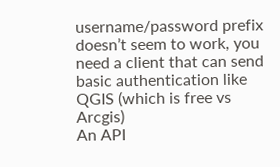username/password prefix doesn’t seem to work, you need a client that can send basic authentication like QGIS (which is free vs Arcgis)
An API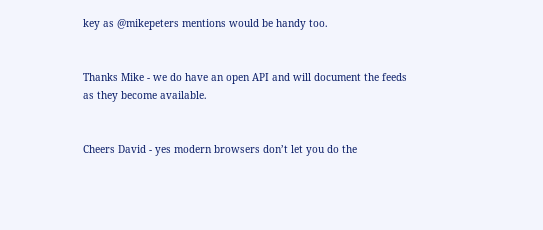key as @mikepeters mentions would be handy too.


Thanks Mike - we do have an open API and will document the feeds as they become available.


Cheers David - yes modern browsers don’t let you do the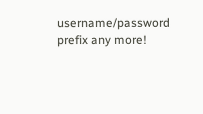username/password prefix any more!